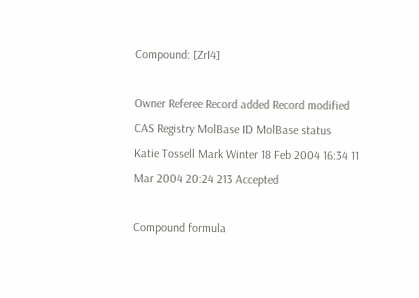Compound: [ZrI4]

Owner Referee Record added Record modified CAS Registry MolBase ID MolBase status
Katie Tossell Mark Winter 18 Feb 2004 16:34 11 Mar 2004 20:24 213 Accepted

Compound formula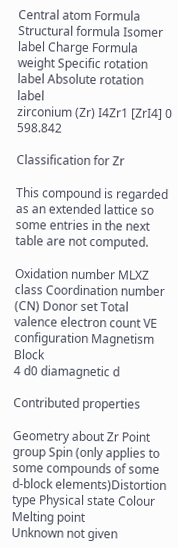Central atom Formula Structural formula Isomer label Charge Formula weight Specific rotation label Absolute rotation label
zirconium (Zr) I4Zr1 [ZrI4] 0 598.842

Classification for Zr

This compound is regarded as an extended lattice so some entries in the next table are not computed.

Oxidation number MLXZ class Coordination number (CN) Donor set Total valence electron count VE configuration Magnetism Block
4 d0 diamagnetic d

Contributed properties

Geometry about Zr Point group Spin (only applies to some compounds of some d-block elements)Distortion type Physical state Colour Melting point
Unknown not given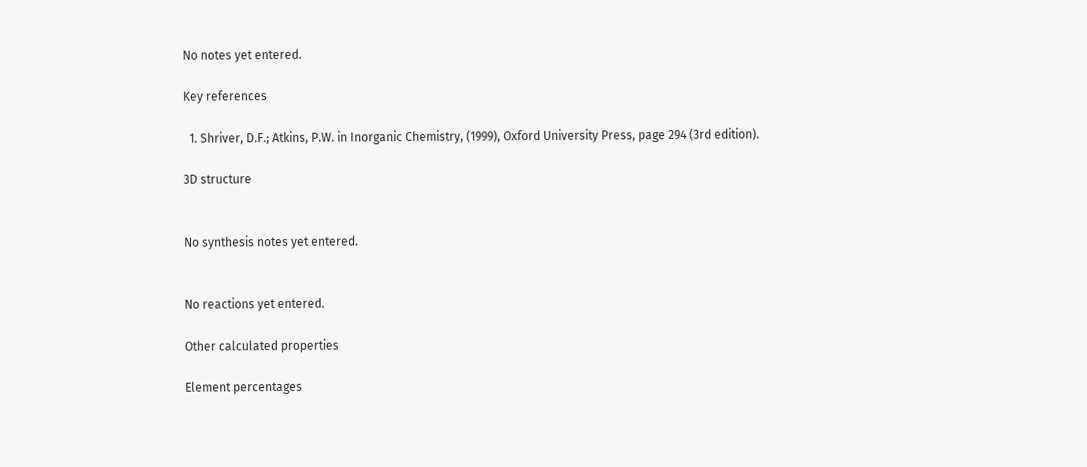No notes yet entered.

Key references

  1. Shriver, D.F.; Atkins, P.W. in Inorganic Chemistry, (1999), Oxford University Press, page 294 (3rd edition).

3D structure


No synthesis notes yet entered.


No reactions yet entered.

Other calculated properties

Element percentages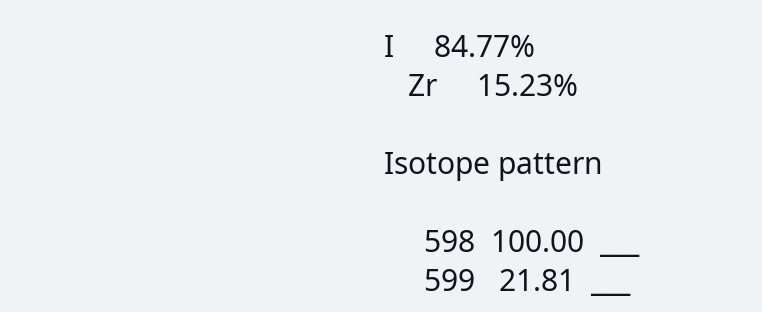I     84.77%
   Zr     15.23%

Isotope pattern

     598  100.00  ___
     599   21.81  ___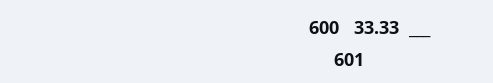600   33.33  ___
     601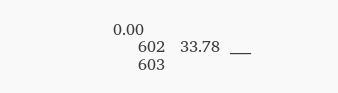0.00
     602   33.78  ___
     603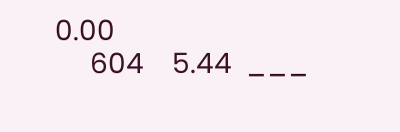0.00
     604    5.44  ___